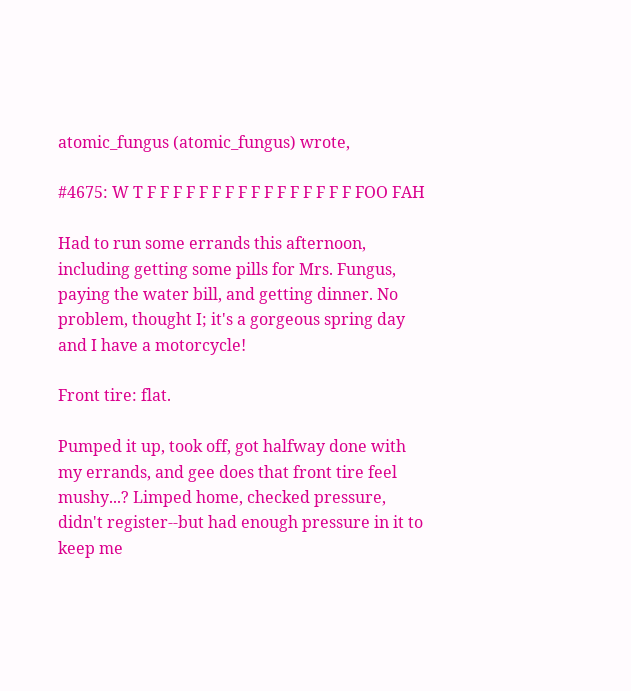atomic_fungus (atomic_fungus) wrote,

#4675: W T F F F F F F F F F F F F F F F F FOO FAH

Had to run some errands this afternoon, including getting some pills for Mrs. Fungus, paying the water bill, and getting dinner. No problem, thought I; it's a gorgeous spring day and I have a motorcycle!

Front tire: flat.

Pumped it up, took off, got halfway done with my errands, and gee does that front tire feel mushy...? Limped home, checked pressure, didn't register--but had enough pressure in it to keep me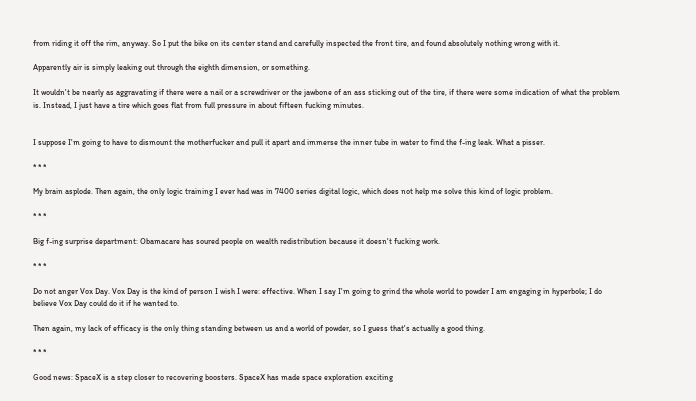from riding it off the rim, anyway. So I put the bike on its center stand and carefully inspected the front tire, and found absolutely nothing wrong with it.

Apparently air is simply leaking out through the eighth dimension, or something.

It wouldn't be nearly as aggravating if there were a nail or a screwdriver or the jawbone of an ass sticking out of the tire, if there were some indication of what the problem is. Instead, I just have a tire which goes flat from full pressure in about fifteen fucking minutes.


I suppose I'm going to have to dismount the motherfucker and pull it apart and immerse the inner tube in water to find the f-ing leak. What a pisser.

* * *

My brain asplode. Then again, the only logic training I ever had was in 7400 series digital logic, which does not help me solve this kind of logic problem.

* * *

Big f-ing surprise department: Obamacare has soured people on wealth redistribution because it doesn't fucking work.

* * *

Do not anger Vox Day. Vox Day is the kind of person I wish I were: effective. When I say I'm going to grind the whole world to powder I am engaging in hyperbole; I do believe Vox Day could do it if he wanted to.

Then again, my lack of efficacy is the only thing standing between us and a world of powder, so I guess that's actually a good thing.

* * *

Good news: SpaceX is a step closer to recovering boosters. SpaceX has made space exploration exciting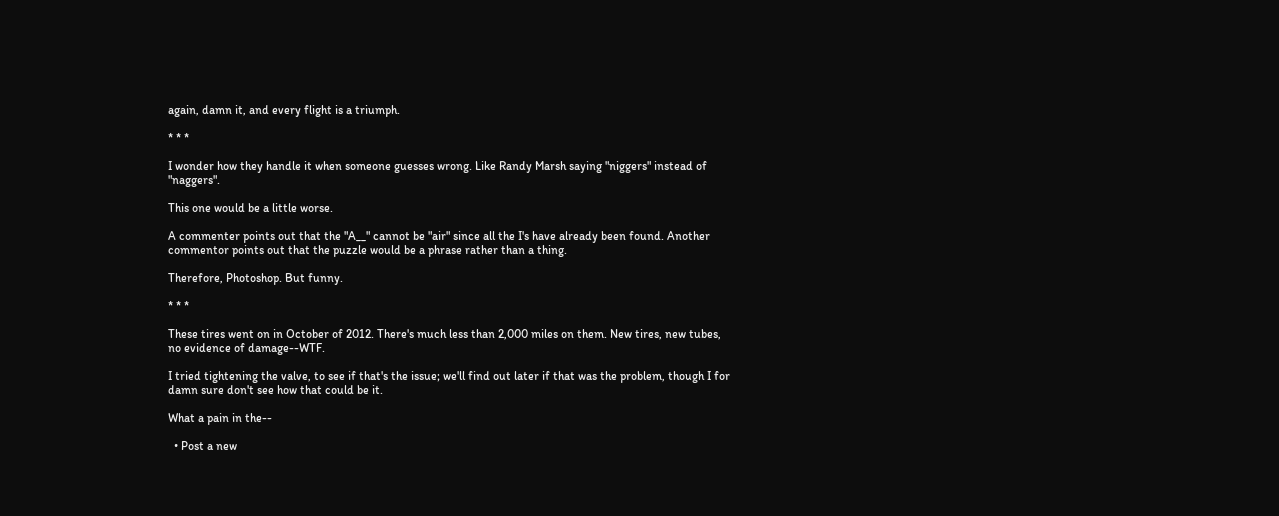again, damn it, and every flight is a triumph.

* * *

I wonder how they handle it when someone guesses wrong. Like Randy Marsh saying "niggers" instead of "naggers".

This one would be a little worse.

A commenter points out that the "A__" cannot be "air" since all the I's have already been found. Another commentor points out that the puzzle would be a phrase rather than a thing.

Therefore, Photoshop. But funny.

* * *

These tires went on in October of 2012. There's much less than 2,000 miles on them. New tires, new tubes, no evidence of damage--WTF.

I tried tightening the valve, to see if that's the issue; we'll find out later if that was the problem, though I for damn sure don't see how that could be it.

What a pain in the--

  • Post a new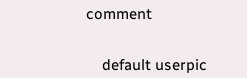comment


    default userpic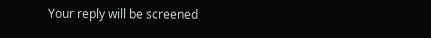Your reply will be screened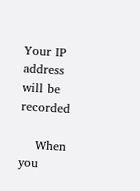Your IP address will be recorded

    When you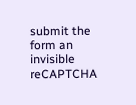submit the form an invisible reCAPTCHA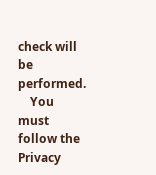check will be performed.
    You must follow the Privacy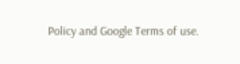Policy and Google Terms of use.